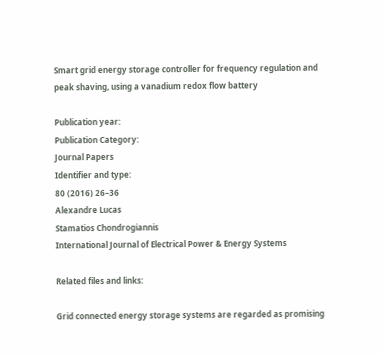Smart grid energy storage controller for frequency regulation and peak shaving, using a vanadium redox flow battery

Publication year:
Publication Category:
Journal Papers
Identifier and type:
80 (2016) 26–36
Alexandre Lucas
Stamatios Chondrogiannis
International Journal of Electrical Power & Energy Systems

Related files and links:

Grid connected energy storage systems are regarded as promising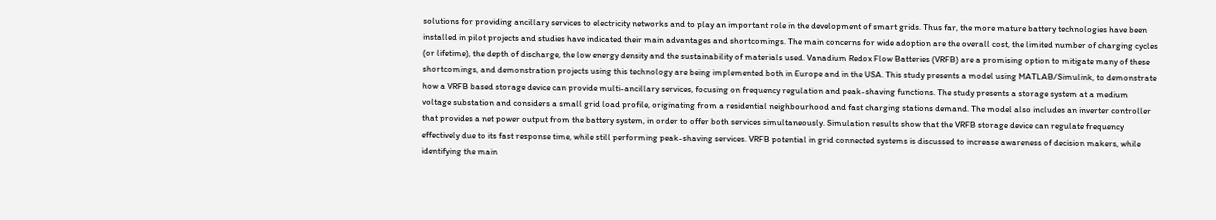solutions for providing ancillary services to electricity networks and to play an important role in the development of smart grids. Thus far, the more mature battery technologies have been installed in pilot projects and studies have indicated their main advantages and shortcomings. The main concerns for wide adoption are the overall cost, the limited number of charging cycles (or lifetime), the depth of discharge, the low energy density and the sustainability of materials used. Vanadium Redox Flow Batteries (VRFB) are a promising option to mitigate many of these shortcomings, and demonstration projects using this technology are being implemented both in Europe and in the USA. This study presents a model using MATLAB/Simulink, to demonstrate how a VRFB based storage device can provide multi-ancillary services, focusing on frequency regulation and peak-shaving functions. The study presents a storage system at a medium voltage substation and considers a small grid load profile, originating from a residential neighbourhood and fast charging stations demand. The model also includes an inverter controller that provides a net power output from the battery system, in order to offer both services simultaneously. Simulation results show that the VRFB storage device can regulate frequency effectively due to its fast response time, while still performing peak-shaving services. VRFB potential in grid connected systems is discussed to increase awareness of decision makers, while identifying the main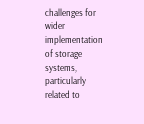challenges for wider implementation of storage systems, particularly related to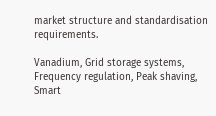market structure and standardisation requirements.

Vanadium, Grid storage systems, Frequency regulation, Peak shaving, Smart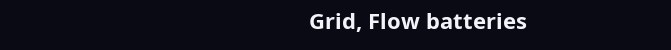Grid, Flow batteries